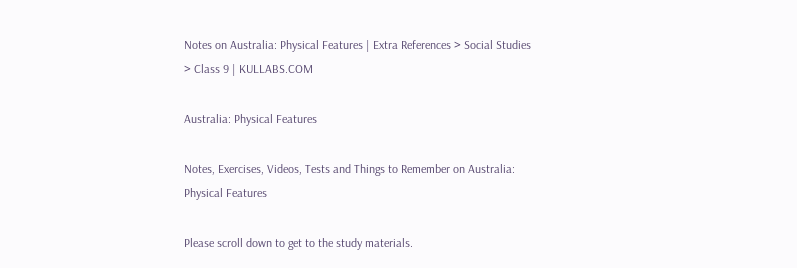Notes on Australia: Physical Features | Extra References > Social Studies > Class 9 | KULLABS.COM

Australia: Physical Features

Notes, Exercises, Videos, Tests and Things to Remember on Australia: Physical Features

Please scroll down to get to the study materials.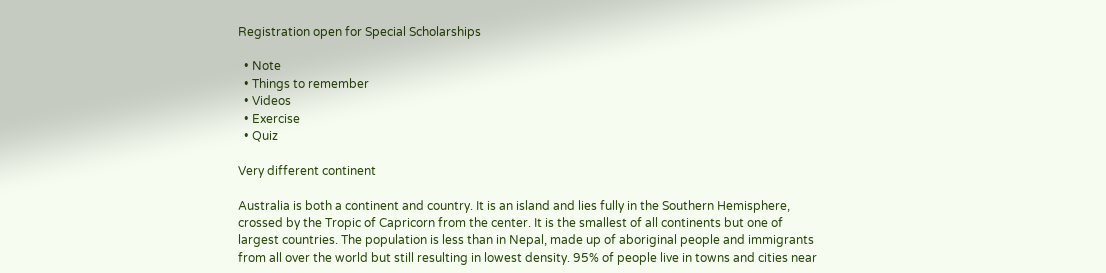Registration open for Special Scholarships

  • Note
  • Things to remember
  • Videos
  • Exercise
  • Quiz

Very different continent

Australia is both a continent and country. It is an island and lies fully in the Southern Hemisphere, crossed by the Tropic of Capricorn from the center. It is the smallest of all continents but one of largest countries. The population is less than in Nepal, made up of aboriginal people and immigrants from all over the world but still resulting in lowest density. 95% of people live in towns and cities near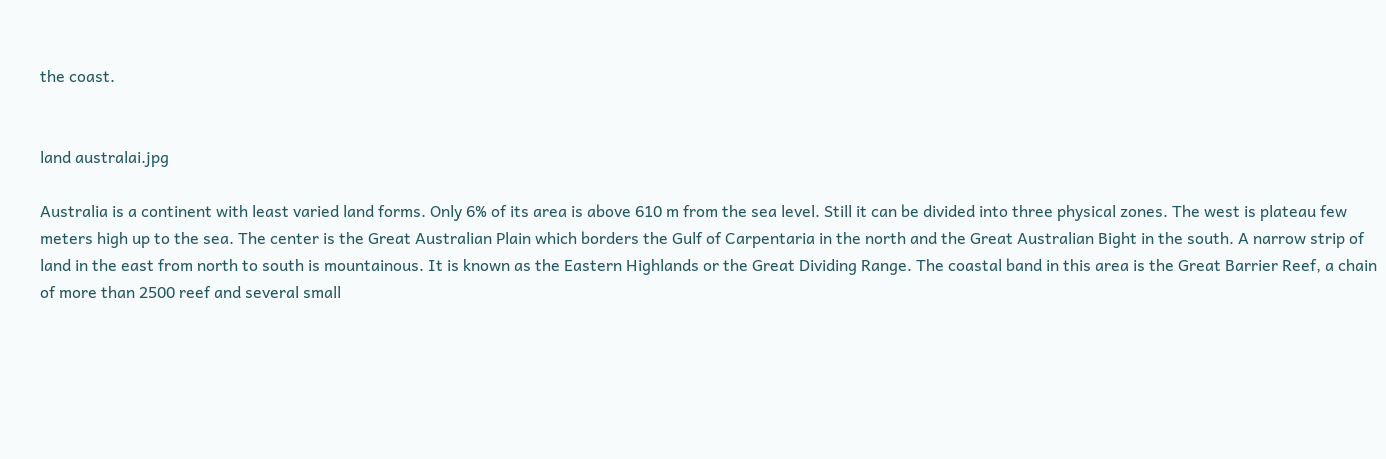the coast.


land australai.jpg

Australia is a continent with least varied land forms. Only 6% of its area is above 610 m from the sea level. Still it can be divided into three physical zones. The west is plateau few meters high up to the sea. The center is the Great Australian Plain which borders the Gulf of Carpentaria in the north and the Great Australian Bight in the south. A narrow strip of land in the east from north to south is mountainous. It is known as the Eastern Highlands or the Great Dividing Range. The coastal band in this area is the Great Barrier Reef, a chain of more than 2500 reef and several small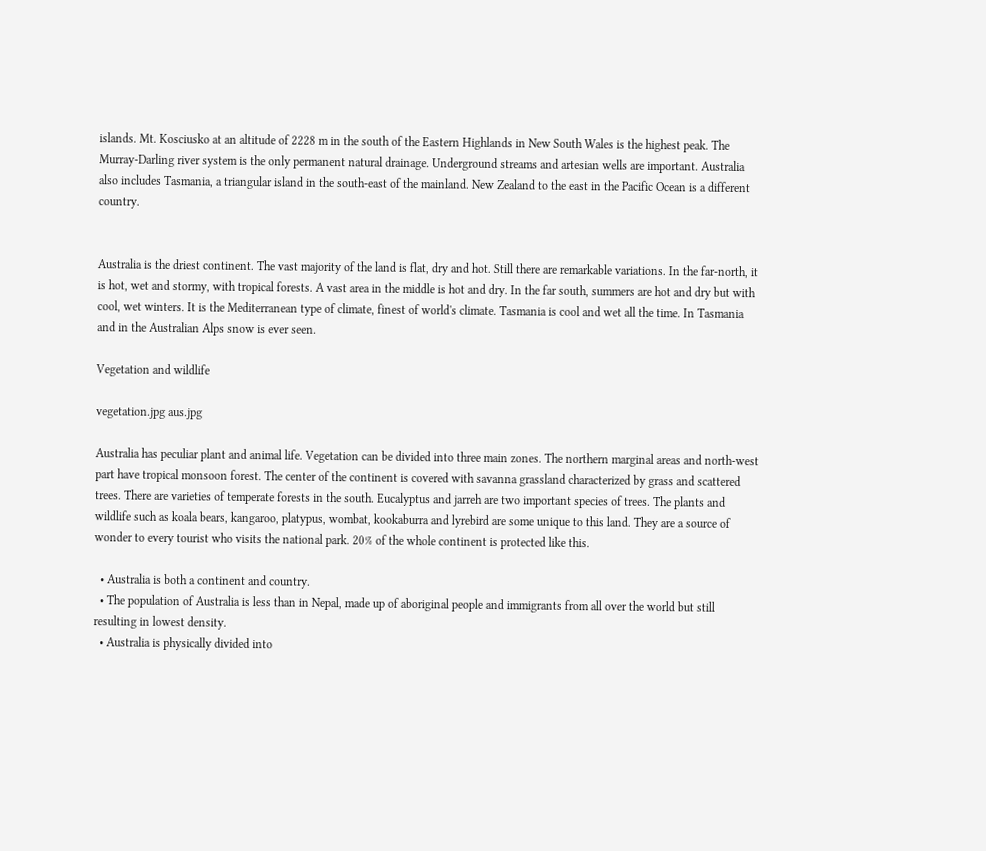islands. Mt. Kosciusko at an altitude of 2228 m in the south of the Eastern Highlands in New South Wales is the highest peak. The Murray-Darling river system is the only permanent natural drainage. Underground streams and artesian wells are important. Australia also includes Tasmania, a triangular island in the south-east of the mainland. New Zealand to the east in the Pacific Ocean is a different country.


Australia is the driest continent. The vast majority of the land is flat, dry and hot. Still there are remarkable variations. In the far-north, it is hot, wet and stormy, with tropical forests. A vast area in the middle is hot and dry. In the far south, summers are hot and dry but with cool, wet winters. It is the Mediterranean type of climate, finest of world's climate. Tasmania is cool and wet all the time. In Tasmania and in the Australian Alps snow is ever seen.

Vegetation and wildlife

vegetation.jpg aus.jpg

Australia has peculiar plant and animal life. Vegetation can be divided into three main zones. The northern marginal areas and north-west part have tropical monsoon forest. The center of the continent is covered with savanna grassland characterized by grass and scattered trees. There are varieties of temperate forests in the south. Eucalyptus and jarreh are two important species of trees. The plants and wildlife such as koala bears, kangaroo, platypus, wombat, kookaburra and lyrebird are some unique to this land. They are a source of wonder to every tourist who visits the national park. 20% of the whole continent is protected like this.

  • Australia is both a continent and country.
  • The population of Australia is less than in Nepal, made up of aboriginal people and immigrants from all over the world but still resulting in lowest density.
  • Australia is physically divided into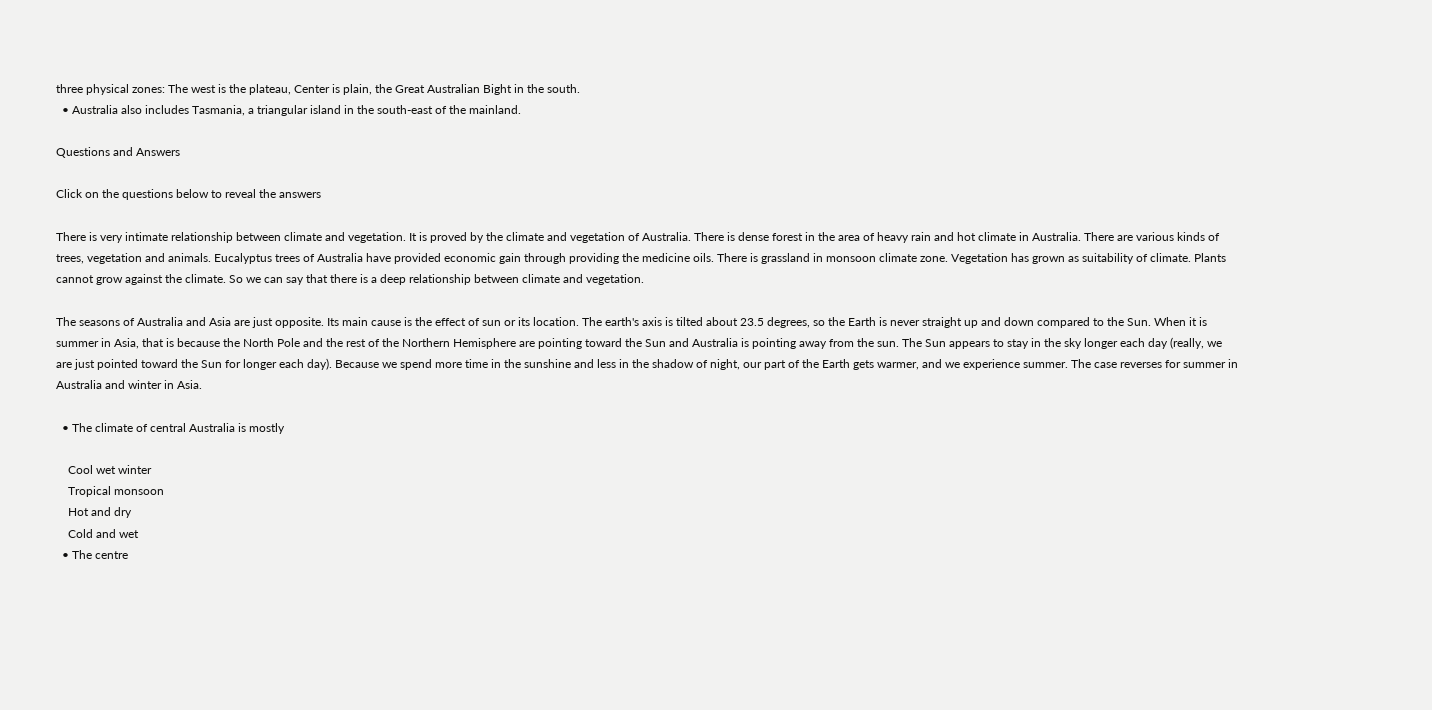three physical zones: The west is the plateau, Center is plain, the Great Australian Bight in the south.
  • Australia also includes Tasmania, a triangular island in the south-east of the mainland.

Questions and Answers

Click on the questions below to reveal the answers

There is very intimate relationship between climate and vegetation. It is proved by the climate and vegetation of Australia. There is dense forest in the area of heavy rain and hot climate in Australia. There are various kinds of trees, vegetation and animals. Eucalyptus trees of Australia have provided economic gain through providing the medicine oils. There is grassland in monsoon climate zone. Vegetation has grown as suitability of climate. Plants cannot grow against the climate. So we can say that there is a deep relationship between climate and vegetation.

The seasons of Australia and Asia are just opposite. Its main cause is the effect of sun or its location. The earth's axis is tilted about 23.5 degrees, so the Earth is never straight up and down compared to the Sun. When it is summer in Asia, that is because the North Pole and the rest of the Northern Hemisphere are pointing toward the Sun and Australia is pointing away from the sun. The Sun appears to stay in the sky longer each day (really, we are just pointed toward the Sun for longer each day). Because we spend more time in the sunshine and less in the shadow of night, our part of the Earth gets warmer, and we experience summer. The case reverses for summer in Australia and winter in Asia.

  • The climate of central Australia is mostly

    Cool wet winter
    Tropical monsoon
    Hot and dry
    Cold and wet
  • The centre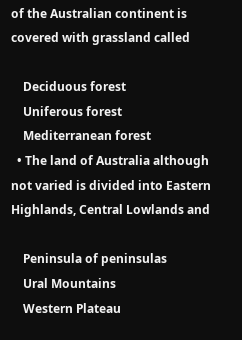of the Australian continent is covered with grassland called

    Deciduous forest
    Uniferous forest
    Mediterranean forest
  • The land of Australia although not varied is divided into Eastern Highlands, Central Lowlands and

    Peninsula of peninsulas
    Ural Mountains
    Western Plateau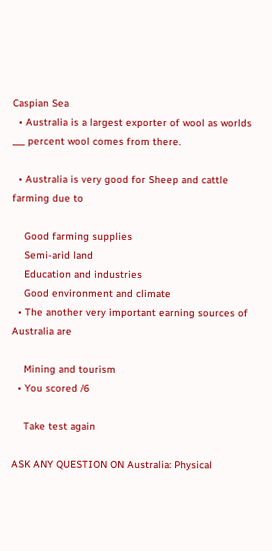Caspian Sea
  • Australia is a largest exporter of wool as worlds ___ percent wool comes from there.

  • Australia is very good for Sheep and cattle farming due to

    Good farming supplies
    Semi-arid land
    Education and industries
    Good environment and climate
  • The another very important earning sources of Australia are

    Mining and tourism
  • You scored /6

    Take test again

ASK ANY QUESTION ON Australia: Physical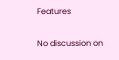Features

No discussion on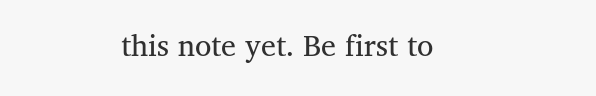this note yet. Be first to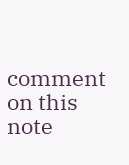comment on this note